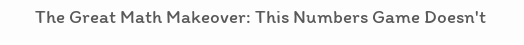The Great Math Makeover: This Numbers Game Doesn't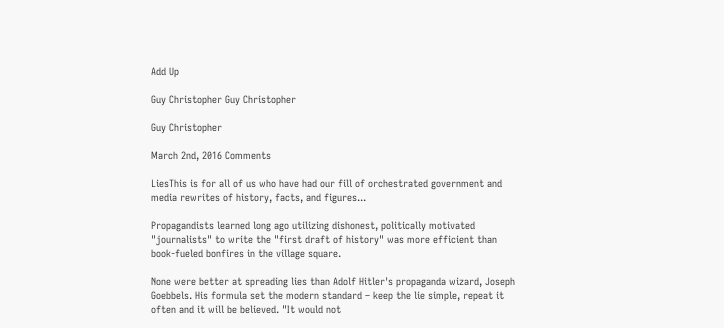Add Up

Guy Christopher Guy Christopher

Guy Christopher

March 2nd, 2016 Comments

LiesThis is for all of us who have had our fill of orchestrated government and media rewrites of history, facts, and figures...

Propagandists learned long ago utilizing dishonest, politically motivated "journalists" to write the "first draft of history" was more efficient than book-fueled bonfires in the village square.

None were better at spreading lies than Adolf Hitler's propaganda wizard, Joseph Goebbels. His formula set the modern standard – keep the lie simple, repeat it often and it will be believed. "It would not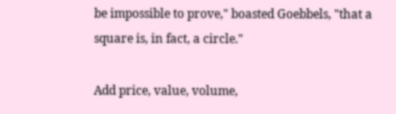be impossible to prove," boasted Goebbels, "that a square is, in fact, a circle."

Add price, value, volume,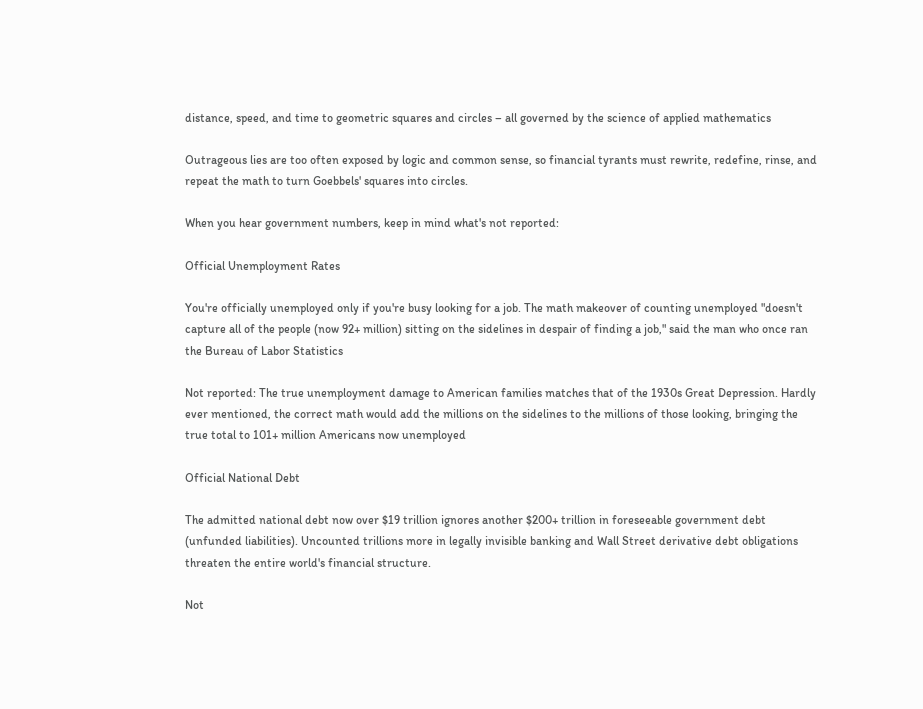distance, speed, and time to geometric squares and circles – all governed by the science of applied mathematics

Outrageous lies are too often exposed by logic and common sense, so financial tyrants must rewrite, redefine, rinse, and repeat the math to turn Goebbels' squares into circles.

When you hear government numbers, keep in mind what's not reported:

Official Unemployment Rates

You're officially unemployed only if you're busy looking for a job. The math makeover of counting unemployed "doesn't capture all of the people (now 92+ million) sitting on the sidelines in despair of finding a job," said the man who once ran the Bureau of Labor Statistics

Not reported: The true unemployment damage to American families matches that of the 1930s Great Depression. Hardly ever mentioned, the correct math would add the millions on the sidelines to the millions of those looking, bringing the true total to 101+ million Americans now unemployed

Official National Debt

The admitted national debt now over $19 trillion ignores another $200+ trillion in foreseeable government debt (unfunded liabilities). Uncounted trillions more in legally invisible banking and Wall Street derivative debt obligations threaten the entire world's financial structure.

Not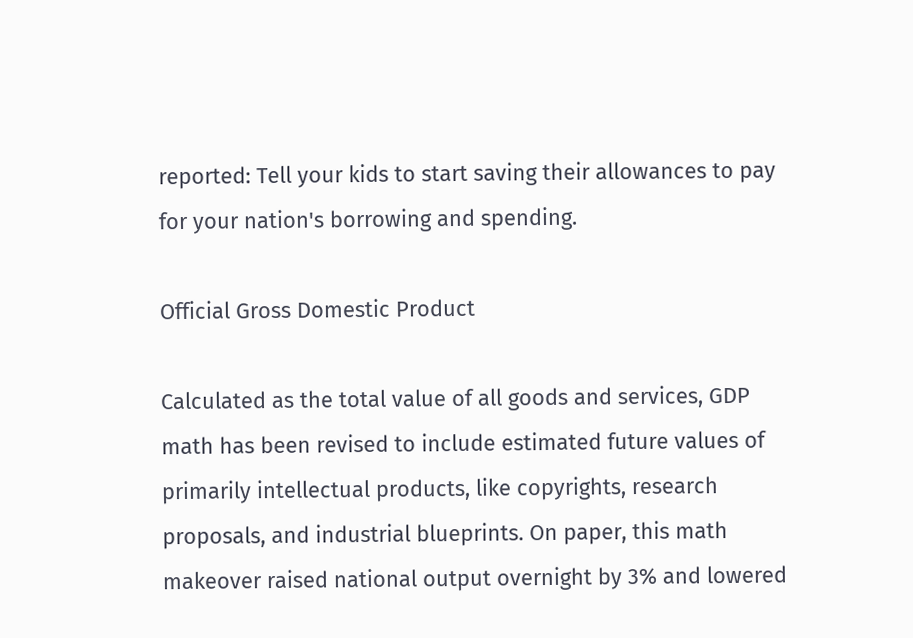reported: Tell your kids to start saving their allowances to pay for your nation's borrowing and spending.

Official Gross Domestic Product

Calculated as the total value of all goods and services, GDP math has been revised to include estimated future values of primarily intellectual products, like copyrights, research proposals, and industrial blueprints. On paper, this math makeover raised national output overnight by 3% and lowered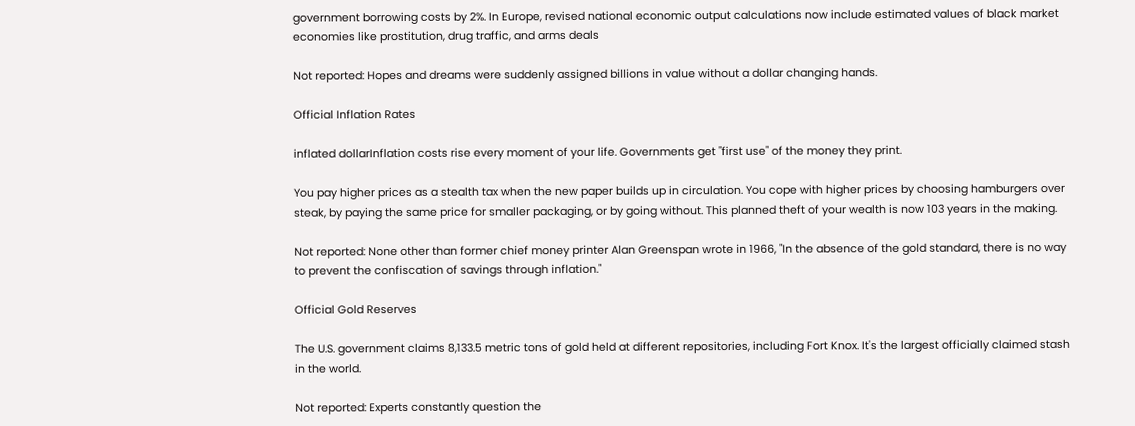government borrowing costs by 2%. In Europe, revised national economic output calculations now include estimated values of black market economies like prostitution, drug traffic, and arms deals

Not reported: Hopes and dreams were suddenly assigned billions in value without a dollar changing hands.

Official Inflation Rates

inflated dollarInflation costs rise every moment of your life. Governments get "first use" of the money they print.

You pay higher prices as a stealth tax when the new paper builds up in circulation. You cope with higher prices by choosing hamburgers over steak, by paying the same price for smaller packaging, or by going without. This planned theft of your wealth is now 103 years in the making.

Not reported: None other than former chief money printer Alan Greenspan wrote in 1966, "In the absence of the gold standard, there is no way to prevent the confiscation of savings through inflation."

Official Gold Reserves

The U.S. government claims 8,133.5 metric tons of gold held at different repositories, including Fort Knox. It's the largest officially claimed stash in the world.

Not reported: Experts constantly question the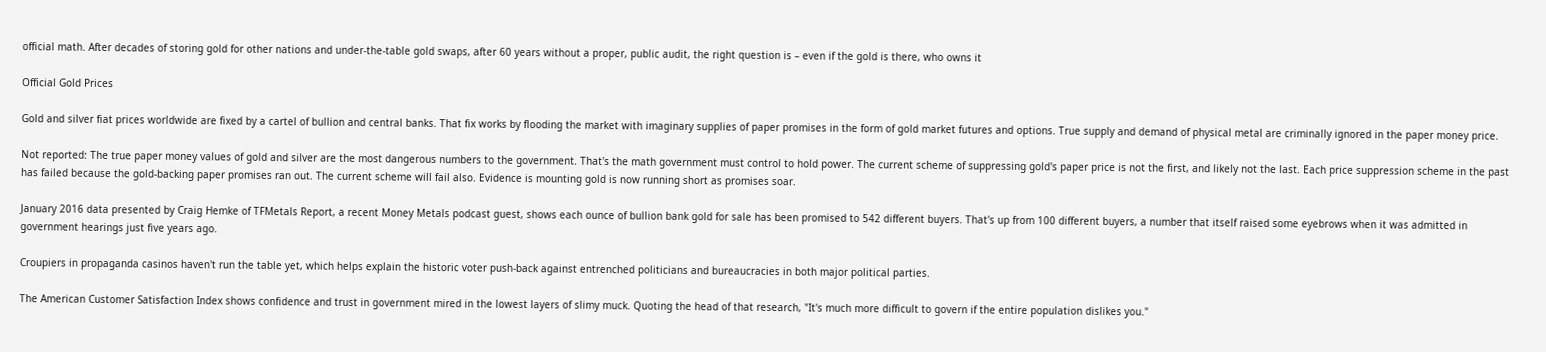official math. After decades of storing gold for other nations and under-the-table gold swaps, after 60 years without a proper, public audit, the right question is – even if the gold is there, who owns it

Official Gold Prices

Gold and silver fiat prices worldwide are fixed by a cartel of bullion and central banks. That fix works by flooding the market with imaginary supplies of paper promises in the form of gold market futures and options. True supply and demand of physical metal are criminally ignored in the paper money price.

Not reported: The true paper money values of gold and silver are the most dangerous numbers to the government. That's the math government must control to hold power. The current scheme of suppressing gold's paper price is not the first, and likely not the last. Each price suppression scheme in the past has failed because the gold-backing paper promises ran out. The current scheme will fail also. Evidence is mounting gold is now running short as promises soar.

January 2016 data presented by Craig Hemke of TFMetals Report, a recent Money Metals podcast guest, shows each ounce of bullion bank gold for sale has been promised to 542 different buyers. That's up from 100 different buyers, a number that itself raised some eyebrows when it was admitted in government hearings just five years ago.

Croupiers in propaganda casinos haven't run the table yet, which helps explain the historic voter push-back against entrenched politicians and bureaucracies in both major political parties.

The American Customer Satisfaction Index shows confidence and trust in government mired in the lowest layers of slimy muck. Quoting the head of that research, "It's much more difficult to govern if the entire population dislikes you."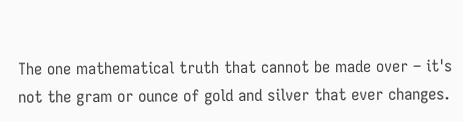The one mathematical truth that cannot be made over – it's not the gram or ounce of gold and silver that ever changes.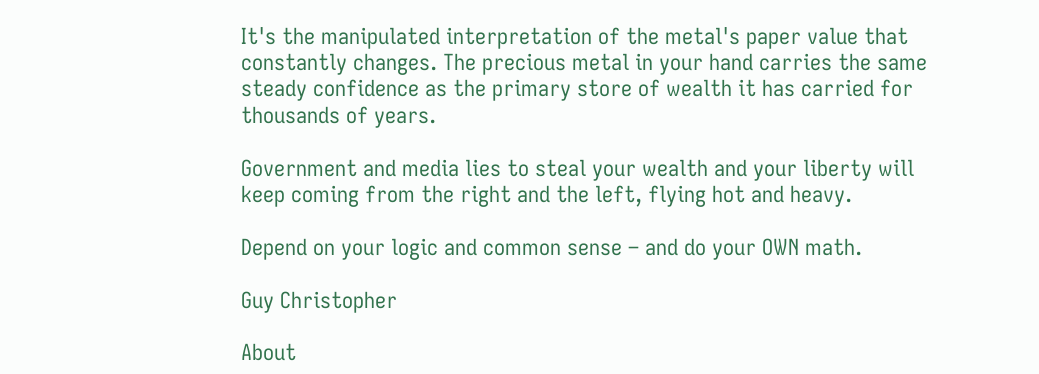It's the manipulated interpretation of the metal's paper value that constantly changes. The precious metal in your hand carries the same steady confidence as the primary store of wealth it has carried for thousands of years.

Government and media lies to steal your wealth and your liberty will keep coming from the right and the left, flying hot and heavy.

Depend on your logic and common sense – and do your OWN math.

Guy Christopher

About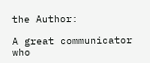the Author:

A great communicator who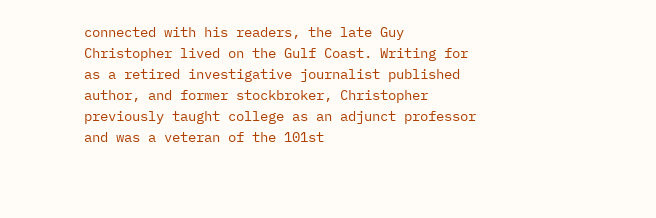connected with his readers, the late Guy Christopher lived on the Gulf Coast. Writing for as a retired investigative journalist published author, and former stockbroker, Christopher previously taught college as an adjunct professor and was a veteran of the 101st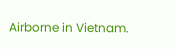Airborne in Vietnam.